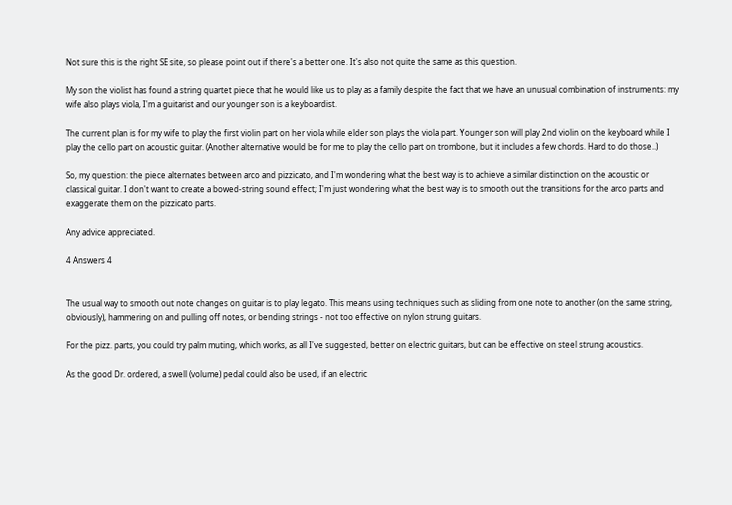Not sure this is the right SE site, so please point out if there's a better one. It's also not quite the same as this question.

My son the violist has found a string quartet piece that he would like us to play as a family despite the fact that we have an unusual combination of instruments: my wife also plays viola, I'm a guitarist and our younger son is a keyboardist.

The current plan is for my wife to play the first violin part on her viola while elder son plays the viola part. Younger son will play 2nd violin on the keyboard while I play the cello part on acoustic guitar. (Another alternative would be for me to play the cello part on trombone, but it includes a few chords. Hard to do those..)

So, my question: the piece alternates between arco and pizzicato, and I'm wondering what the best way is to achieve a similar distinction on the acoustic or classical guitar. I don't want to create a bowed-string sound effect; I'm just wondering what the best way is to smooth out the transitions for the arco parts and exaggerate them on the pizzicato parts.

Any advice appreciated.

4 Answers 4


The usual way to smooth out note changes on guitar is to play legato. This means using techniques such as sliding from one note to another (on the same string, obviously), hammering on and pulling off notes, or bending strings - not too effective on nylon strung guitars.

For the pizz. parts, you could try palm muting, which works, as all I've suggested, better on electric guitars, but can be effective on steel strung acoustics.

As the good Dr. ordered, a swell (volume) pedal could also be used, if an electric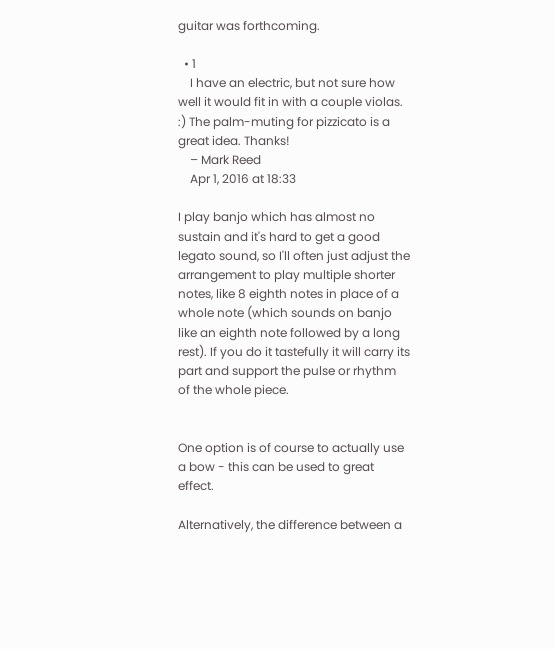guitar was forthcoming.

  • 1
    I have an electric, but not sure how well it would fit in with a couple violas. :) The palm-muting for pizzicato is a great idea. Thanks!
    – Mark Reed
    Apr 1, 2016 at 18:33

I play banjo which has almost no sustain and it's hard to get a good legato sound, so I'll often just adjust the arrangement to play multiple shorter notes, like 8 eighth notes in place of a whole note (which sounds on banjo like an eighth note followed by a long rest). If you do it tastefully it will carry its part and support the pulse or rhythm of the whole piece.


One option is of course to actually use a bow - this can be used to great effect.

Alternatively, the difference between a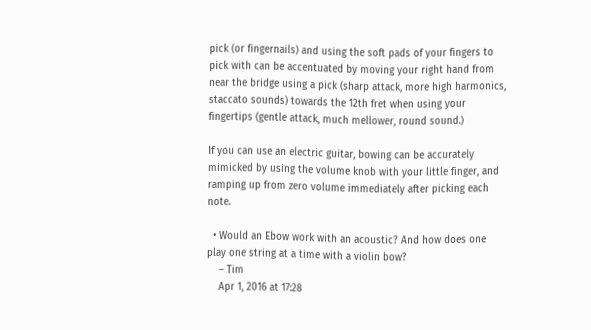pick (or fingernails) and using the soft pads of your fingers to pick with can be accentuated by moving your right hand from near the bridge using a pick (sharp attack, more high harmonics, staccato sounds) towards the 12th fret when using your fingertips (gentle attack, much mellower, round sound.)

If you can use an electric guitar, bowing can be accurately mimicked by using the volume knob with your little finger, and ramping up from zero volume immediately after picking each note.

  • Would an Ebow work with an acoustic? And how does one play one string at a time with a violin bow?
    – Tim
    Apr 1, 2016 at 17:28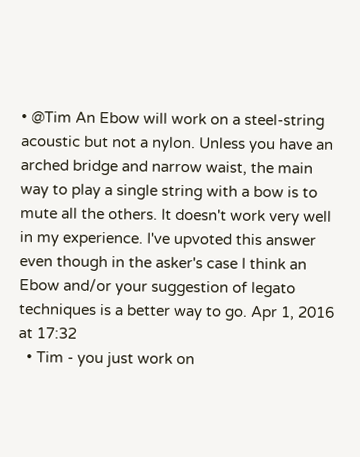• @Tim An Ebow will work on a steel-string acoustic but not a nylon. Unless you have an arched bridge and narrow waist, the main way to play a single string with a bow is to mute all the others. It doesn't work very well in my experience. I've upvoted this answer even though in the asker's case I think an Ebow and/or your suggestion of legato techniques is a better way to go. Apr 1, 2016 at 17:32
  • Tim - you just work on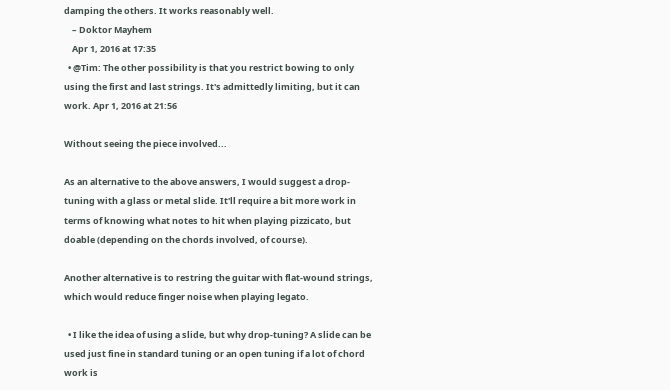damping the others. It works reasonably well.
    – Doktor Mayhem
    Apr 1, 2016 at 17:35
  • @Tim: The other possibility is that you restrict bowing to only using the first and last strings. It's admittedly limiting, but it can work. Apr 1, 2016 at 21:56

Without seeing the piece involved...

As an alternative to the above answers, I would suggest a drop-tuning with a glass or metal slide. It'll require a bit more work in terms of knowing what notes to hit when playing pizzicato, but doable (depending on the chords involved, of course).

Another alternative is to restring the guitar with flat-wound strings, which would reduce finger noise when playing legato.

  • I like the idea of using a slide, but why drop-tuning? A slide can be used just fine in standard tuning or an open tuning if a lot of chord work is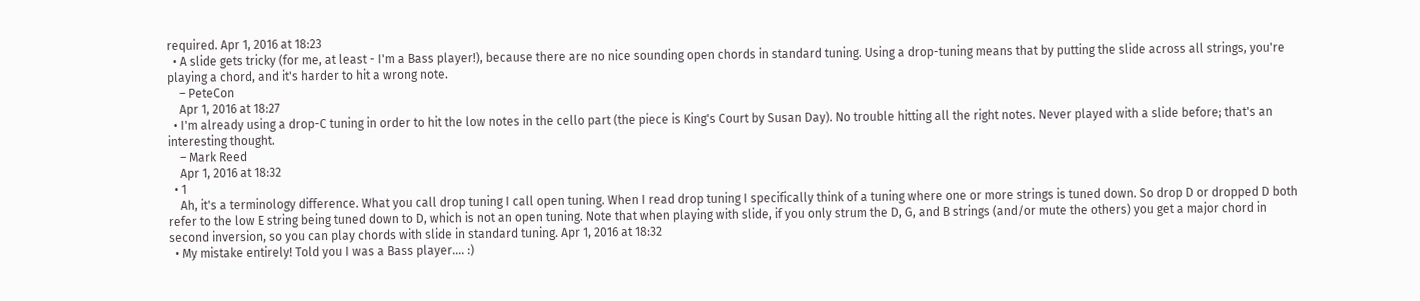required. Apr 1, 2016 at 18:23
  • A slide gets tricky (for me, at least - I'm a Bass player!), because there are no nice sounding open chords in standard tuning. Using a drop-tuning means that by putting the slide across all strings, you're playing a chord, and it's harder to hit a wrong note.
    – PeteCon
    Apr 1, 2016 at 18:27
  • I'm already using a drop-C tuning in order to hit the low notes in the cello part (the piece is King's Court by Susan Day). No trouble hitting all the right notes. Never played with a slide before; that's an interesting thought.
    – Mark Reed
    Apr 1, 2016 at 18:32
  • 1
    Ah, it's a terminology difference. What you call drop tuning I call open tuning. When I read drop tuning I specifically think of a tuning where one or more strings is tuned down. So drop D or dropped D both refer to the low E string being tuned down to D, which is not an open tuning. Note that when playing with slide, if you only strum the D, G, and B strings (and/or mute the others) you get a major chord in second inversion, so you can play chords with slide in standard tuning. Apr 1, 2016 at 18:32
  • My mistake entirely! Told you I was a Bass player.... :)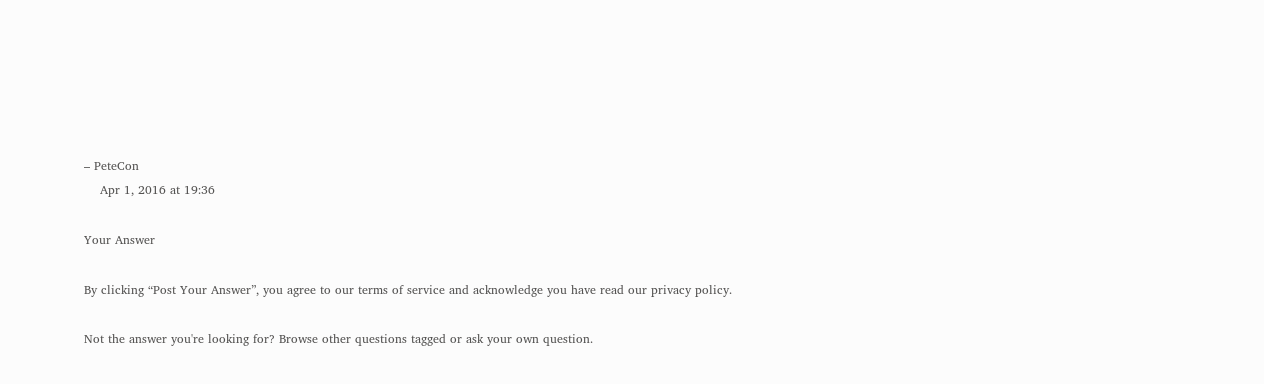– PeteCon
    Apr 1, 2016 at 19:36

Your Answer

By clicking “Post Your Answer”, you agree to our terms of service and acknowledge you have read our privacy policy.

Not the answer you're looking for? Browse other questions tagged or ask your own question.